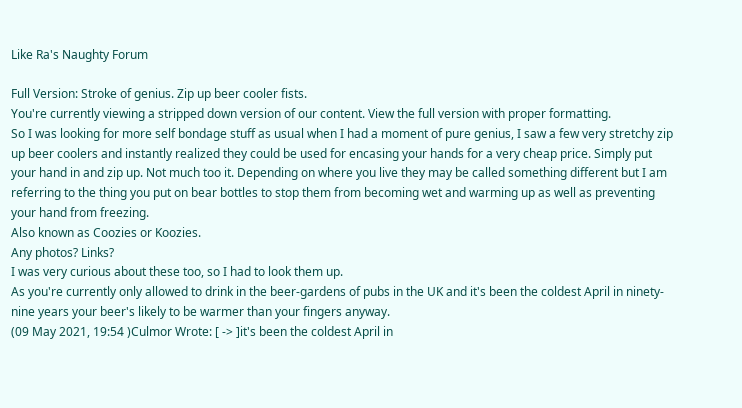Like Ra's Naughty Forum

Full Version: Stroke of genius. Zip up beer cooler fists.
You're currently viewing a stripped down version of our content. View the full version with proper formatting.
So I was looking for more self bondage stuff as usual when I had a moment of pure genius, I saw a few very stretchy zip up beer coolers and instantly realized they could be used for encasing your hands for a very cheap price. Simply put your hand in and zip up. Not much too it. Depending on where you live they may be called something different but I am referring to the thing you put on bear bottles to stop them from becoming wet and warming up as well as preventing your hand from freezing.
Also known as Coozies or Koozies.
Any photos? Links?
I was very curious about these too, so I had to look them up.
As you're currently only allowed to drink in the beer-gardens of pubs in the UK and it's been the coldest April in ninety-nine years your beer's likely to be warmer than your fingers anyway.
(09 May 2021, 19:54 )Culmor Wrote: [ -> ]it's been the coldest April in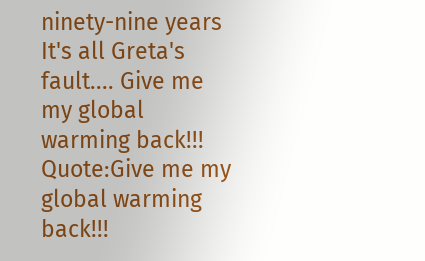ninety-nine years
It's all Greta's fault.... Give me my global warming back!!!
Quote:Give me my global warming back!!!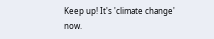Keep up! It's 'climate change' now.